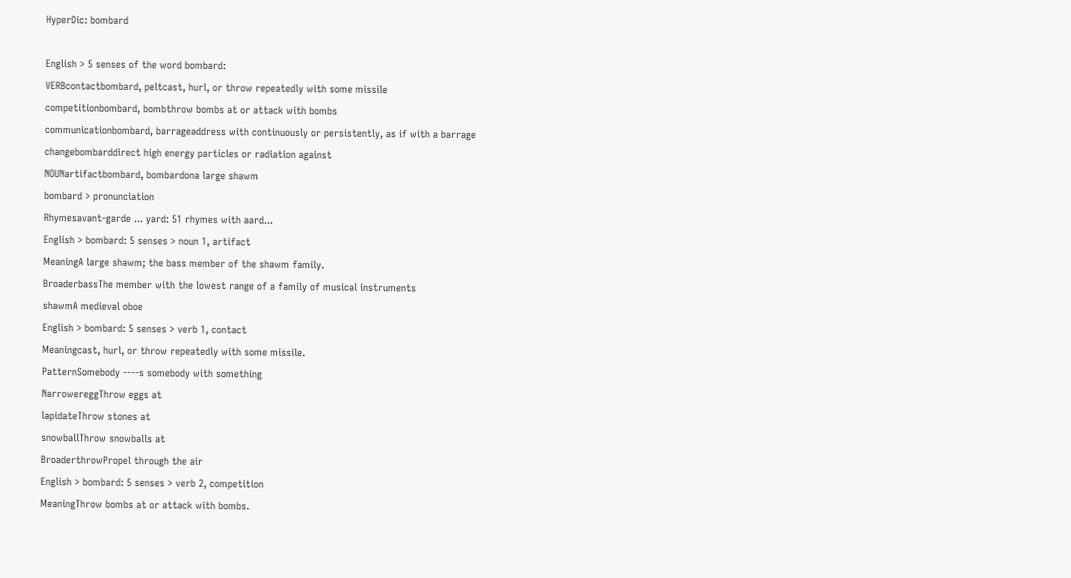HyperDic: bombard

English > 5 senses of the word bombard:
VERBcontactbombard, peltcast, hurl, or throw repeatedly with some missile
competitionbombard, bombthrow bombs at or attack with bombs
communicationbombard, barrageaddress with continuously or persistently, as if with a barrage
changebombarddirect high energy particles or radiation against
NOUNartifactbombard, bombardona large shawm
bombard > pronunciation
Rhymesavant-garde ... yard: 51 rhymes with aard...
English > bombard: 5 senses > noun 1, artifact
MeaningA large shawm; the bass member of the shawm family.
BroaderbassThe member with the lowest range of a family of musical instruments
shawmA medieval oboe
English > bombard: 5 senses > verb 1, contact
Meaningcast, hurl, or throw repeatedly with some missile.
PatternSomebody ----s somebody with something
NarrowereggThrow eggs at
lapidateThrow stones at
snowballThrow snowballs at
BroaderthrowPropel through the air
English > bombard: 5 senses > verb 2, competition
MeaningThrow bombs at or attack with bombs.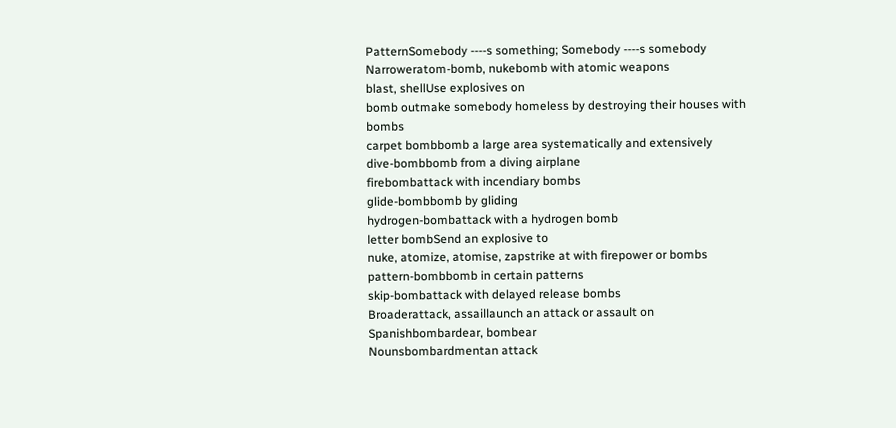PatternSomebody ----s something; Somebody ----s somebody
Narroweratom-bomb, nukebomb with atomic weapons
blast, shellUse explosives on
bomb outmake somebody homeless by destroying their houses with bombs
carpet bombbomb a large area systematically and extensively
dive-bombbomb from a diving airplane
firebombattack with incendiary bombs
glide-bombbomb by gliding
hydrogen-bombattack with a hydrogen bomb
letter bombSend an explosive to
nuke, atomize, atomise, zapstrike at with firepower or bombs
pattern-bombbomb in certain patterns
skip-bombattack with delayed release bombs
Broaderattack, assaillaunch an attack or assault on
Spanishbombardear, bombear
Nounsbombardmentan attack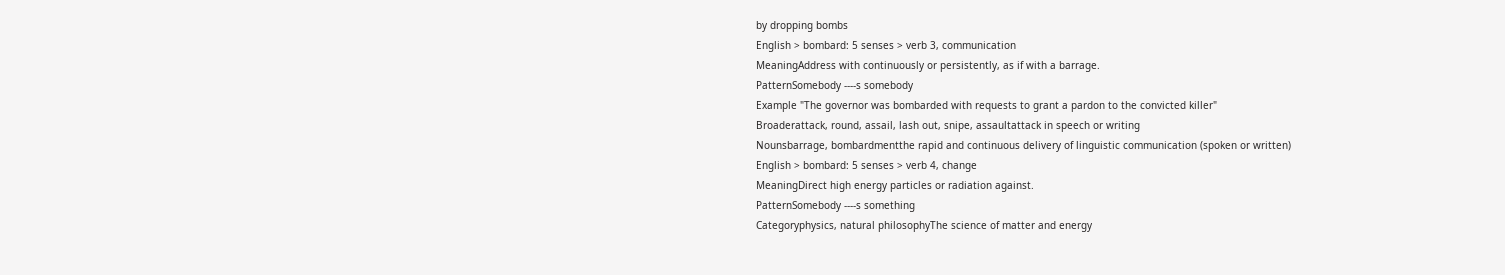by dropping bombs
English > bombard: 5 senses > verb 3, communication
MeaningAddress with continuously or persistently, as if with a barrage.
PatternSomebody ----s somebody
Example "The governor was bombarded with requests to grant a pardon to the convicted killer"
Broaderattack, round, assail, lash out, snipe, assaultattack in speech or writing
Nounsbarrage, bombardmentthe rapid and continuous delivery of linguistic communication (spoken or written)
English > bombard: 5 senses > verb 4, change
MeaningDirect high energy particles or radiation against.
PatternSomebody ----s something
Categoryphysics, natural philosophyThe science of matter and energy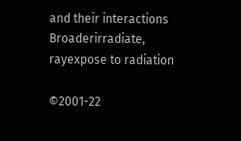and their interactions
Broaderirradiate, rayexpose to radiation

©2001-22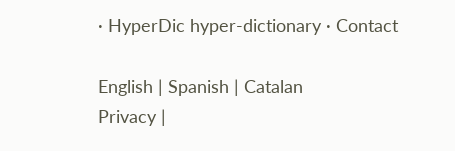· HyperDic hyper-dictionary · Contact

English | Spanish | Catalan
Privacy |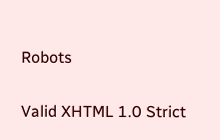Robots

Valid XHTML 1.0 Strict